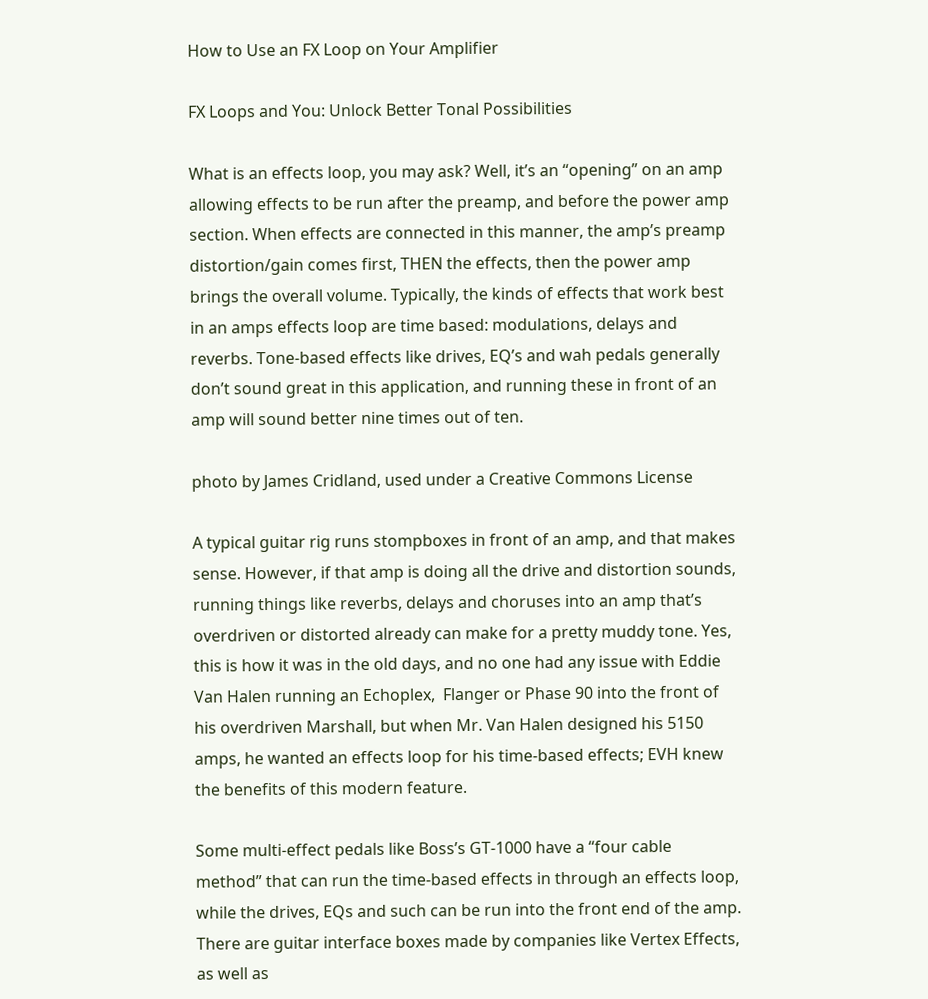How to Use an FX Loop on Your Amplifier

FX Loops and You: Unlock Better Tonal Possibilities

What is an effects loop, you may ask? Well, it’s an “opening” on an amp allowing effects to be run after the preamp, and before the power amp section. When effects are connected in this manner, the amp’s preamp distortion/gain comes first, THEN the effects, then the power amp brings the overall volume. Typically, the kinds of effects that work best in an amps effects loop are time based: modulations, delays and reverbs. Tone-based effects like drives, EQ’s and wah pedals generally don’t sound great in this application, and running these in front of an amp will sound better nine times out of ten.

photo by James Cridland, used under a Creative Commons License

A typical guitar rig runs stompboxes in front of an amp, and that makes sense. However, if that amp is doing all the drive and distortion sounds, running things like reverbs, delays and choruses into an amp that’s overdriven or distorted already can make for a pretty muddy tone. Yes, this is how it was in the old days, and no one had any issue with Eddie Van Halen running an Echoplex,  Flanger or Phase 90 into the front of his overdriven Marshall, but when Mr. Van Halen designed his 5150 amps, he wanted an effects loop for his time-based effects; EVH knew the benefits of this modern feature.

Some multi-effect pedals like Boss’s GT-1000 have a “four cable method” that can run the time-based effects in through an effects loop, while the drives, EQs and such can be run into the front end of the amp. There are guitar interface boxes made by companies like Vertex Effects, as well as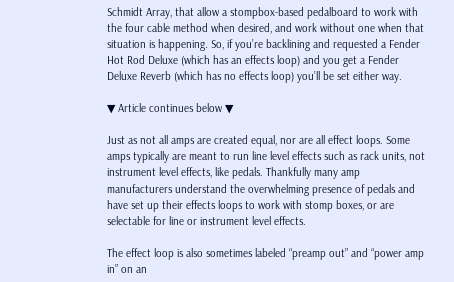Schmidt Array, that allow a stompbox-based pedalboard to work with the four cable method when desired, and work without one when that situation is happening. So, if you’re backlining and requested a Fender Hot Rod Deluxe (which has an effects loop) and you get a Fender Deluxe Reverb (which has no effects loop) you’ll be set either way.

▼ Article continues below ▼

Just as not all amps are created equal, nor are all effect loops. Some amps typically are meant to run line level effects such as rack units, not instrument level effects, like pedals. Thankfully many amp manufacturers understand the overwhelming presence of pedals and have set up their effects loops to work with stomp boxes, or are selectable for line or instrument level effects.

The effect loop is also sometimes labeled “preamp out” and “power amp in” on an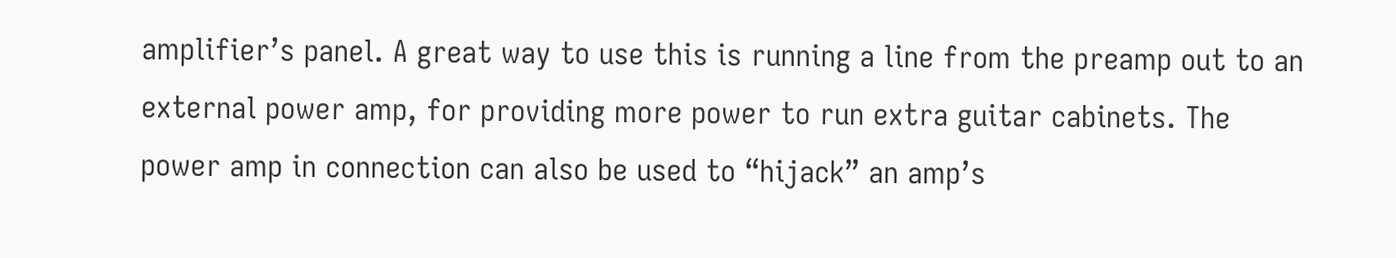amplifier’s panel. A great way to use this is running a line from the preamp out to an external power amp, for providing more power to run extra guitar cabinets. The power amp in connection can also be used to “hijack” an amp’s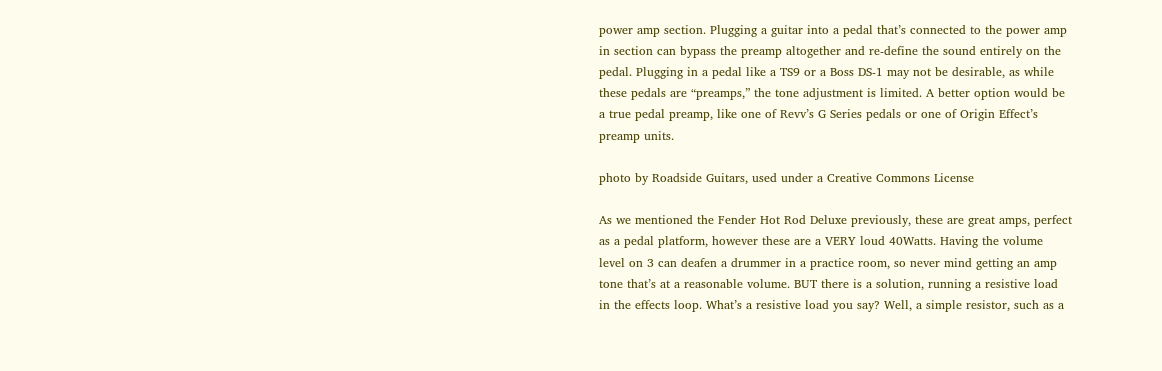power amp section. Plugging a guitar into a pedal that’s connected to the power amp in section can bypass the preamp altogether and re-define the sound entirely on the pedal. Plugging in a pedal like a TS9 or a Boss DS-1 may not be desirable, as while these pedals are “preamps,” the tone adjustment is limited. A better option would be a true pedal preamp, like one of Revv’s G Series pedals or one of Origin Effect’s preamp units.

photo by Roadside Guitars, used under a Creative Commons License

As we mentioned the Fender Hot Rod Deluxe previously, these are great amps, perfect as a pedal platform, however these are a VERY loud 40Watts. Having the volume level on 3 can deafen a drummer in a practice room, so never mind getting an amp tone that’s at a reasonable volume. BUT there is a solution, running a resistive load in the effects loop. What’s a resistive load you say? Well, a simple resistor, such as a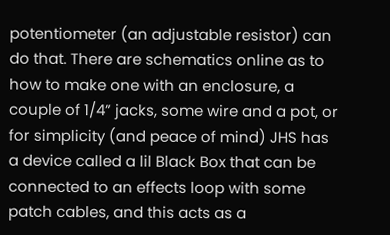potentiometer (an adjustable resistor) can do that. There are schematics online as to how to make one with an enclosure, a couple of 1/4” jacks, some wire and a pot, or for simplicity (and peace of mind) JHS has a device called a lil Black Box that can be connected to an effects loop with some patch cables, and this acts as a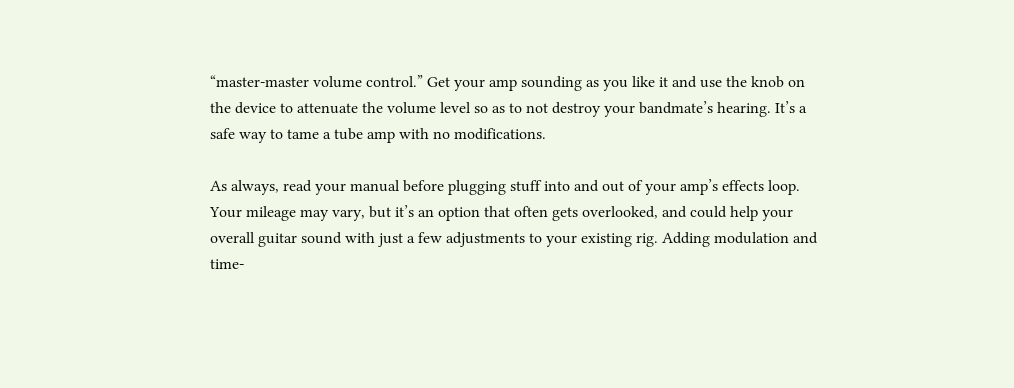“master-master volume control.” Get your amp sounding as you like it and use the knob on the device to attenuate the volume level so as to not destroy your bandmate’s hearing. It’s a safe way to tame a tube amp with no modifications.

As always, read your manual before plugging stuff into and out of your amp’s effects loop. Your mileage may vary, but it’s an option that often gets overlooked, and could help your overall guitar sound with just a few adjustments to your existing rig. Adding modulation and time-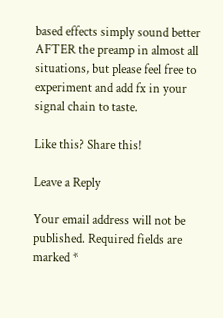based effects simply sound better AFTER the preamp in almost all situations, but please feel free to experiment and add fx in your signal chain to taste.

Like this? Share this!

Leave a Reply

Your email address will not be published. Required fields are marked *